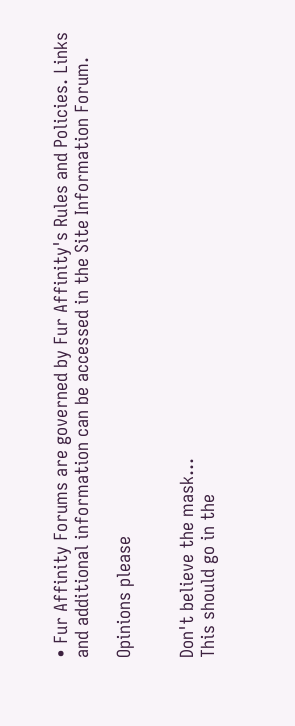• Fur Affinity Forums are governed by Fur Affinity's Rules and Policies. Links and additional information can be accessed in the Site Information Forum.

Opinions please


Don't believe the mask...
This should go in the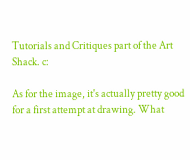Tutorials and Critiques part of the Art Shack. c:

As for the image, it's actually pretty good for a first attempt at drawing. What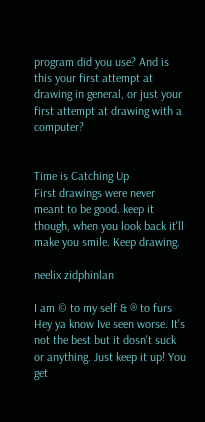program did you use? And is this your first attempt at drawing in general, or just your first attempt at drawing with a computer?


Time is Catching Up
First drawings were never meant to be good. keep it though, when you look back it'll make you smile. Keep drawing.

neelix zidphinlan

I am © to my self & ® to furs
Hey ya know Ive seen worse. It's not the best but it dosn't suck or anything. Just keep it up! You get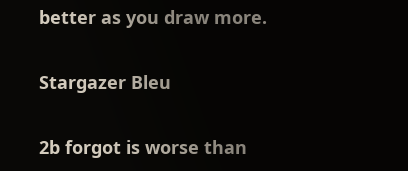better as you draw more.

Stargazer Bleu

2b forgot is worse than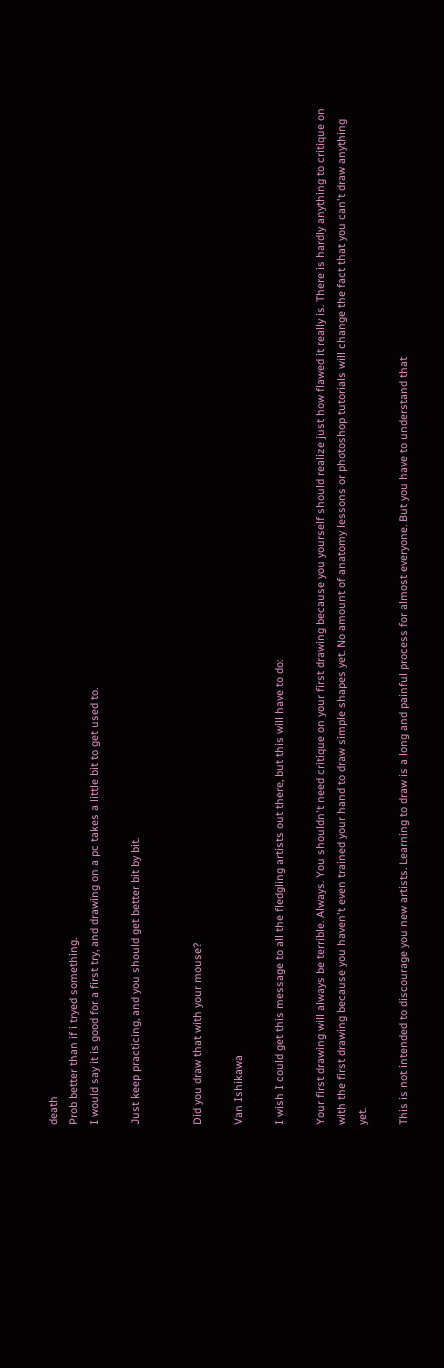death
Prob better than if i tryed something.
I would say it is good for a first try, and drawing on a pc takes a little bit to get used to.

Just keep practicing, and you should get better bit by bit.


Did you draw that with your mouse?

Van Ishikawa

I wish I could get this message to all the fledgling artists out there, but this will have to do:

Your first drawing will always be terrible. Always. You shouldn't need critique on your first drawing because you yourself should realize just how flawed it really is. There is hardly anything to critique on with the first drawing because you haven't even trained your hand to draw simple shapes yet. No amount of anatomy lessons or photoshop tutorials will change the fact that you can't draw anything yet.

This is not intended to discourage you new artists. Learning to draw is a long and painful process for almost everyone. But you have to understand that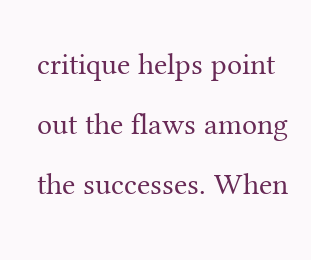critique helps point out the flaws among the successes. When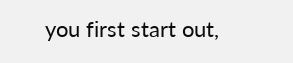you first start out,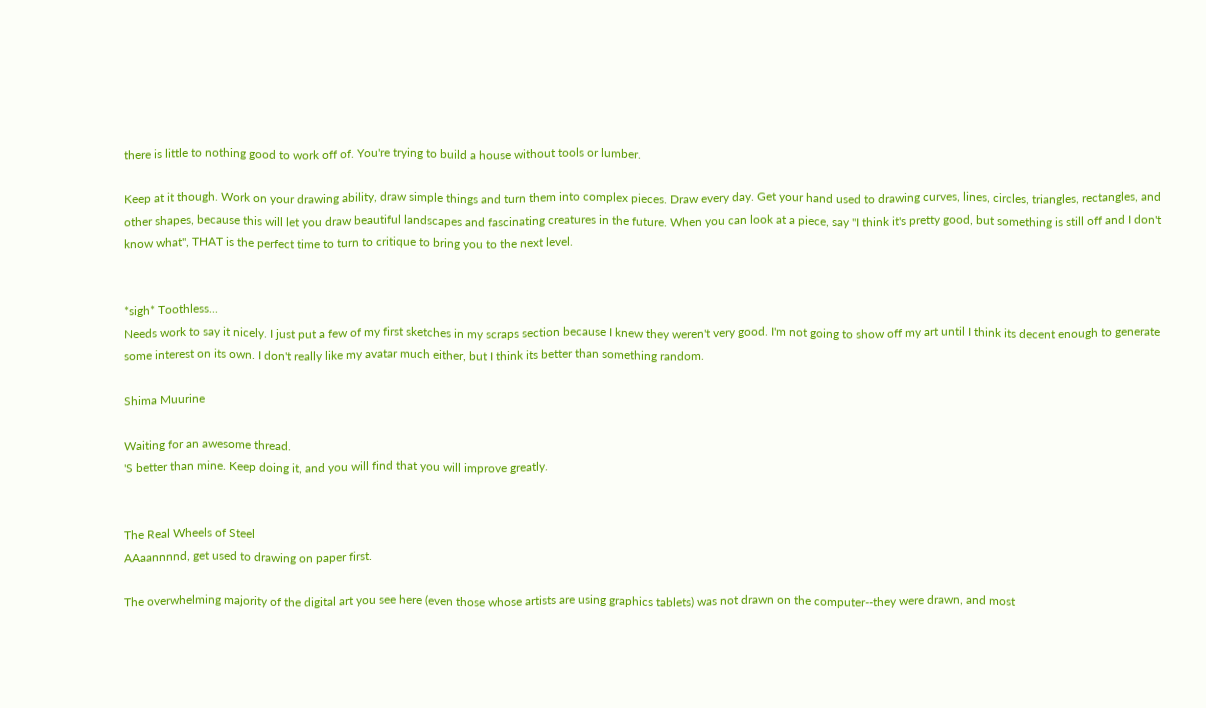there is little to nothing good to work off of. You're trying to build a house without tools or lumber.

Keep at it though. Work on your drawing ability, draw simple things and turn them into complex pieces. Draw every day. Get your hand used to drawing curves, lines, circles, triangles, rectangles, and other shapes, because this will let you draw beautiful landscapes and fascinating creatures in the future. When you can look at a piece, say "I think it's pretty good, but something is still off and I don't know what", THAT is the perfect time to turn to critique to bring you to the next level.


*sigh* Toothless...
Needs work to say it nicely. I just put a few of my first sketches in my scraps section because I knew they weren't very good. I'm not going to show off my art until I think its decent enough to generate some interest on its own. I don't really like my avatar much either, but I think its better than something random.

Shima Muurine

Waiting for an awesome thread.
'S better than mine. Keep doing it, and you will find that you will improve greatly.


The Real Wheels of Steel
AAaannnnd, get used to drawing on paper first.

The overwhelming majority of the digital art you see here (even those whose artists are using graphics tablets) was not drawn on the computer--they were drawn, and most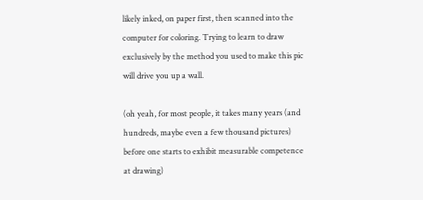likely inked, on paper first, then scanned into the computer for coloring. Trying to learn to draw exclusively by the method you used to make this pic will drive you up a wall.

(oh yeah, for most people, it takes many years (and hundreds, maybe even a few thousand pictures) before one starts to exhibit measurable competence at drawing)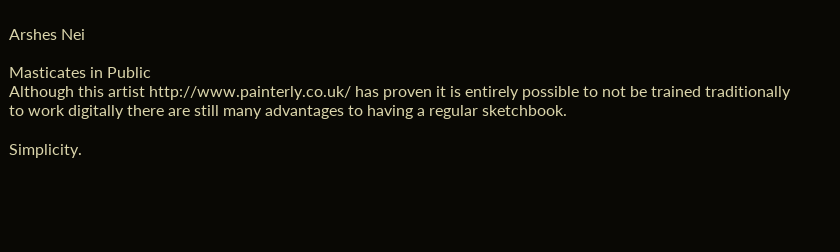Arshes Nei

Masticates in Public
Although this artist http://www.painterly.co.uk/ has proven it is entirely possible to not be trained traditionally to work digitally there are still many advantages to having a regular sketchbook.

Simplicity.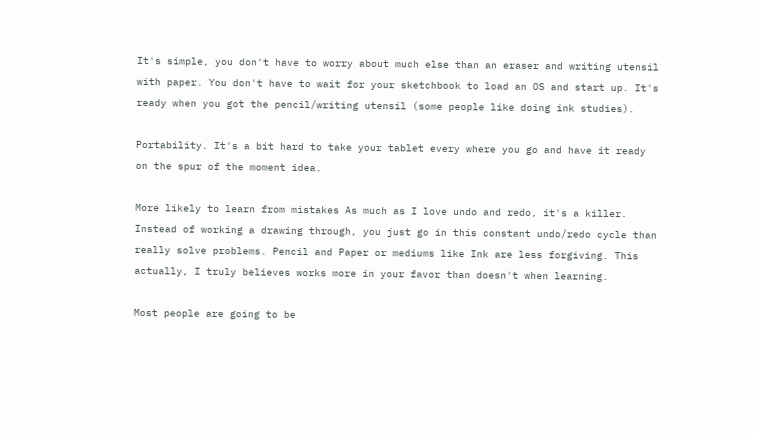It's simple, you don't have to worry about much else than an eraser and writing utensil with paper. You don't have to wait for your sketchbook to load an OS and start up. It's ready when you got the pencil/writing utensil (some people like doing ink studies).

Portability. It's a bit hard to take your tablet every where you go and have it ready on the spur of the moment idea.

More likely to learn from mistakes As much as I love undo and redo, it's a killer. Instead of working a drawing through, you just go in this constant undo/redo cycle than really solve problems. Pencil and Paper or mediums like Ink are less forgiving. This actually, I truly believes works more in your favor than doesn't when learning.

Most people are going to be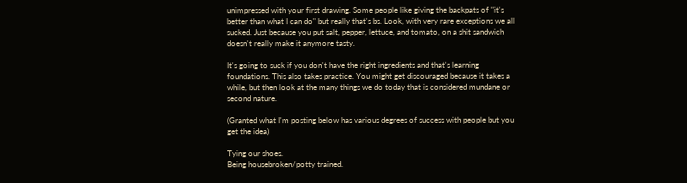unimpressed with your first drawing. Some people like giving the backpats of "it's better than what I can do" but really that's bs. Look, with very rare exceptions we all sucked. Just because you put salt, pepper, lettuce, and tomato, on a shit sandwich doesn't really make it anymore tasty.

It's going to suck if you don't have the right ingredients and that's learning foundations. This also takes practice. You might get discouraged because it takes a while, but then look at the many things we do today that is considered mundane or second nature.

(Granted what I'm posting below has various degrees of success with people but you get the idea)

Tying our shoes.
Being housebroken/potty trained.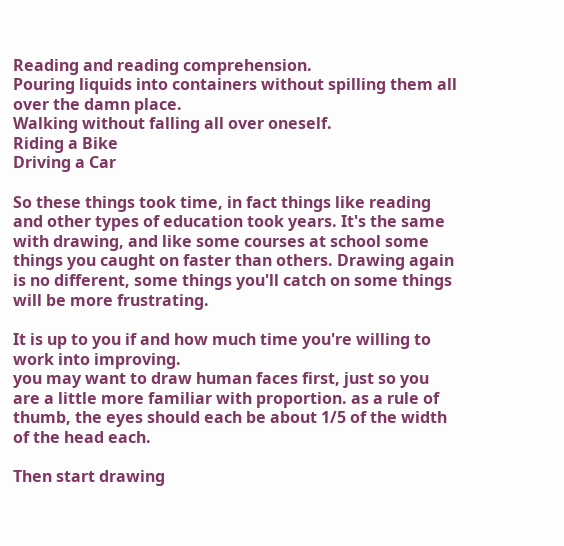Reading and reading comprehension.
Pouring liquids into containers without spilling them all over the damn place.
Walking without falling all over oneself.
Riding a Bike
Driving a Car

So these things took time, in fact things like reading and other types of education took years. It's the same with drawing, and like some courses at school some things you caught on faster than others. Drawing again is no different, some things you'll catch on some things will be more frustrating.

It is up to you if and how much time you're willing to work into improving.
you may want to draw human faces first, just so you are a little more familiar with proportion. as a rule of thumb, the eyes should each be about 1/5 of the width of the head each.

Then start drawing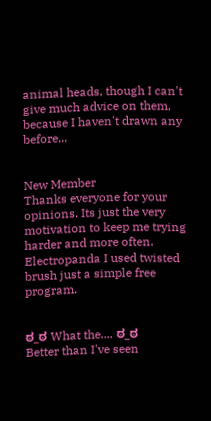animal heads, though I can't give much advice on them, because I haven't drawn any before...


New Member
Thanks everyone for your opinions. Its just the very motivation to keep me trying harder and more often. Electropanda I used twisted brush just a simple free program.


ಠ_ಠ What the.... ಠ_ಠ
Better than I've seen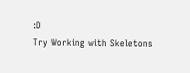:D
Try Working with Skeletons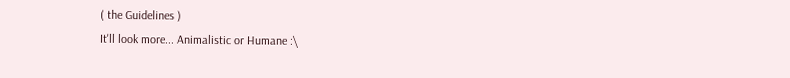( the Guidelines )
It'll look more... Animalistic or Humane :\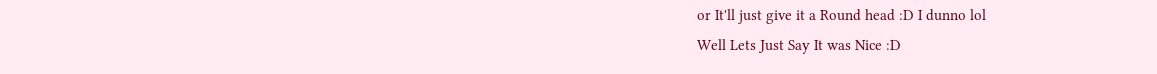or It'll just give it a Round head :D I dunno lol
Well Lets Just Say It was Nice :D